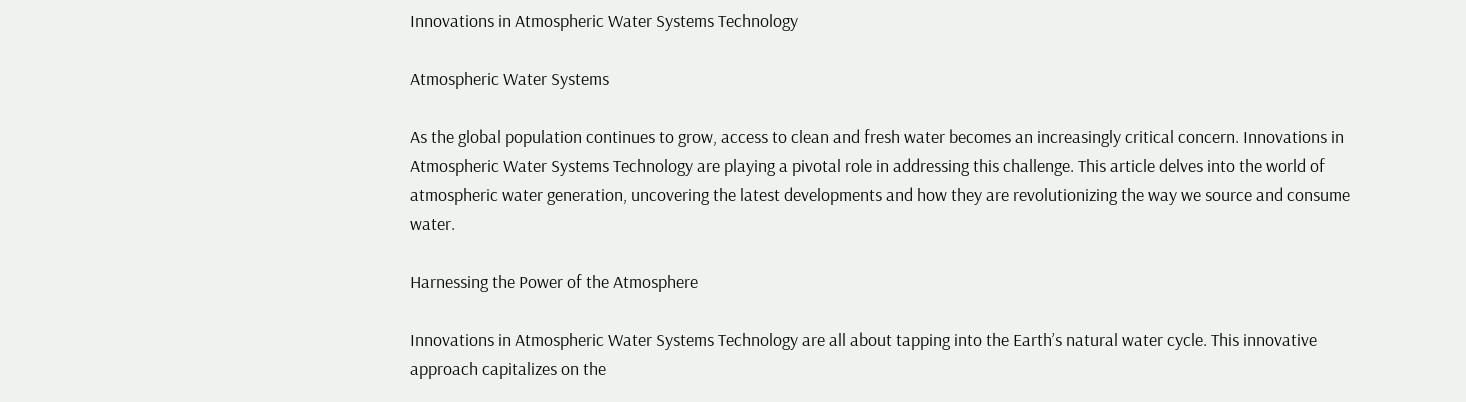Innovations in Atmospheric Water Systems Technology

Atmospheric Water Systems

As the global population continues to grow, access to clean and fresh water becomes an increasingly critical concern. Innovations in Atmospheric Water Systems Technology are playing a pivotal role in addressing this challenge. This article delves into the world of atmospheric water generation, uncovering the latest developments and how they are revolutionizing the way we source and consume water.

Harnessing the Power of the Atmosphere

Innovations in Atmospheric Water Systems Technology are all about tapping into the Earth’s natural water cycle. This innovative approach capitalizes on the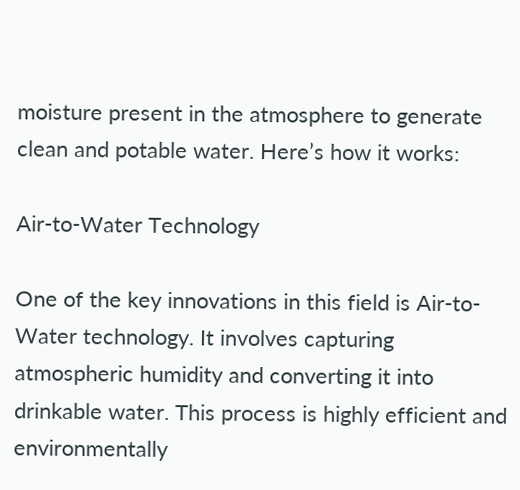moisture present in the atmosphere to generate clean and potable water. Here’s how it works:

Air-to-Water Technology

One of the key innovations in this field is Air-to-Water technology. It involves capturing atmospheric humidity and converting it into drinkable water. This process is highly efficient and environmentally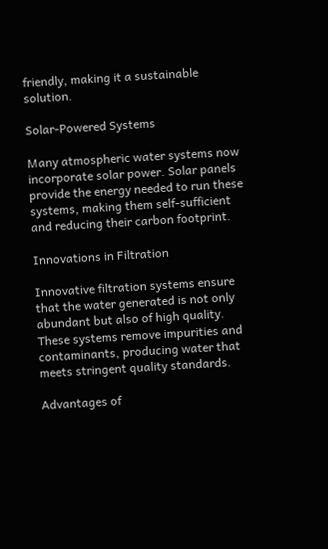friendly, making it a sustainable solution.

Solar-Powered Systems

Many atmospheric water systems now incorporate solar power. Solar panels provide the energy needed to run these systems, making them self-sufficient and reducing their carbon footprint.

Innovations in Filtration

Innovative filtration systems ensure that the water generated is not only abundant but also of high quality. These systems remove impurities and contaminants, producing water that meets stringent quality standards.

Advantages of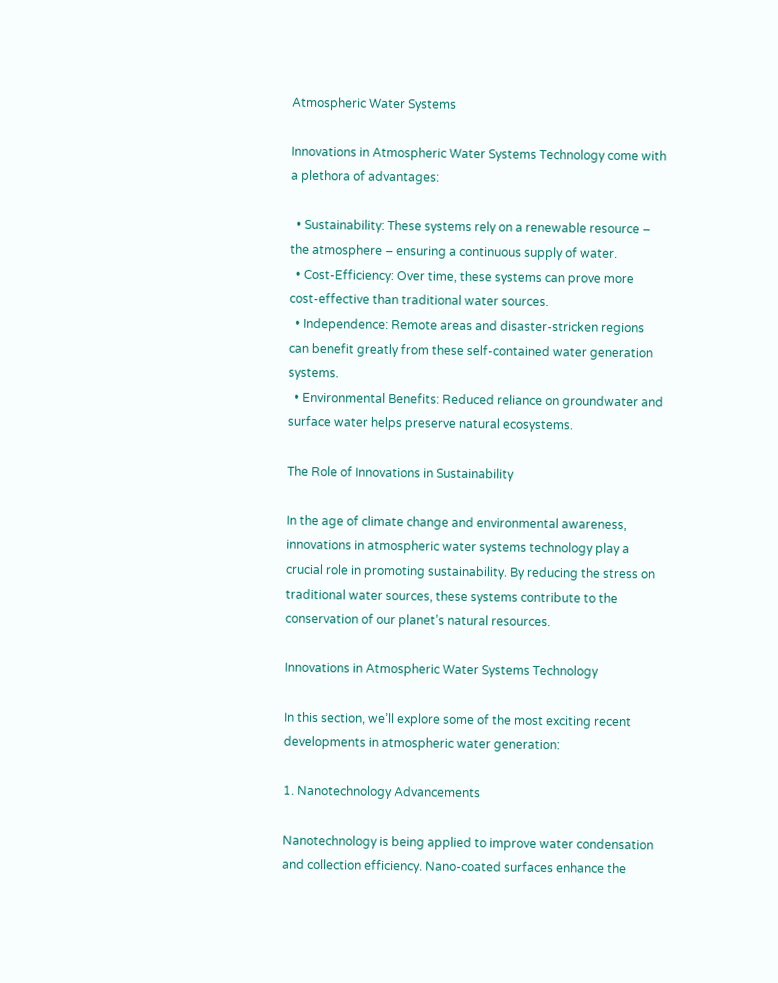Atmospheric Water Systems

Innovations in Atmospheric Water Systems Technology come with a plethora of advantages:

  • Sustainability: These systems rely on a renewable resource – the atmosphere – ensuring a continuous supply of water.
  • Cost-Efficiency: Over time, these systems can prove more cost-effective than traditional water sources.
  • Independence: Remote areas and disaster-stricken regions can benefit greatly from these self-contained water generation systems.
  • Environmental Benefits: Reduced reliance on groundwater and surface water helps preserve natural ecosystems.

The Role of Innovations in Sustainability

In the age of climate change and environmental awareness, innovations in atmospheric water systems technology play a crucial role in promoting sustainability. By reducing the stress on traditional water sources, these systems contribute to the conservation of our planet’s natural resources.

Innovations in Atmospheric Water Systems Technology

In this section, we’ll explore some of the most exciting recent developments in atmospheric water generation:

1. Nanotechnology Advancements

Nanotechnology is being applied to improve water condensation and collection efficiency. Nano-coated surfaces enhance the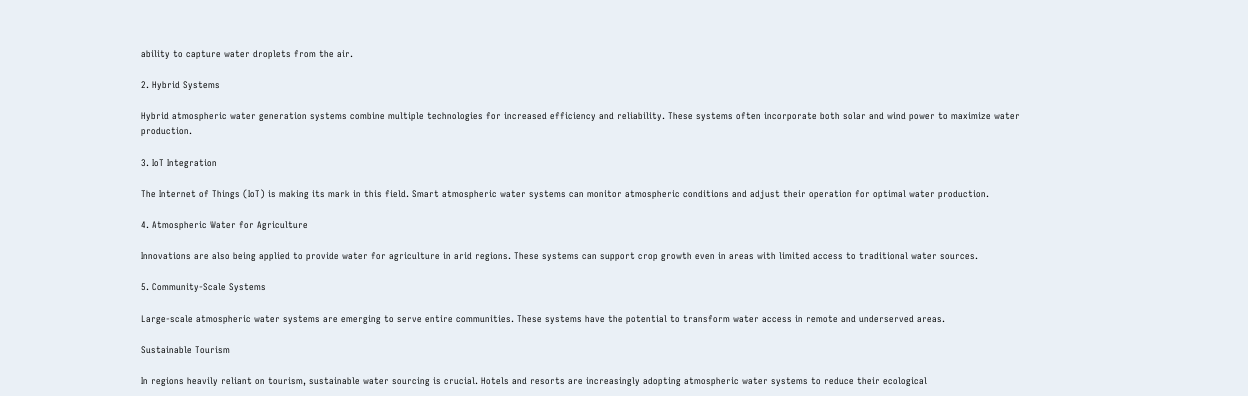ability to capture water droplets from the air.

2. Hybrid Systems

Hybrid atmospheric water generation systems combine multiple technologies for increased efficiency and reliability. These systems often incorporate both solar and wind power to maximize water production.

3. IoT Integration

The Internet of Things (IoT) is making its mark in this field. Smart atmospheric water systems can monitor atmospheric conditions and adjust their operation for optimal water production.

4. Atmospheric Water for Agriculture

Innovations are also being applied to provide water for agriculture in arid regions. These systems can support crop growth even in areas with limited access to traditional water sources.

5. Community-Scale Systems

Large-scale atmospheric water systems are emerging to serve entire communities. These systems have the potential to transform water access in remote and underserved areas.

Sustainable Tourism

In regions heavily reliant on tourism, sustainable water sourcing is crucial. Hotels and resorts are increasingly adopting atmospheric water systems to reduce their ecological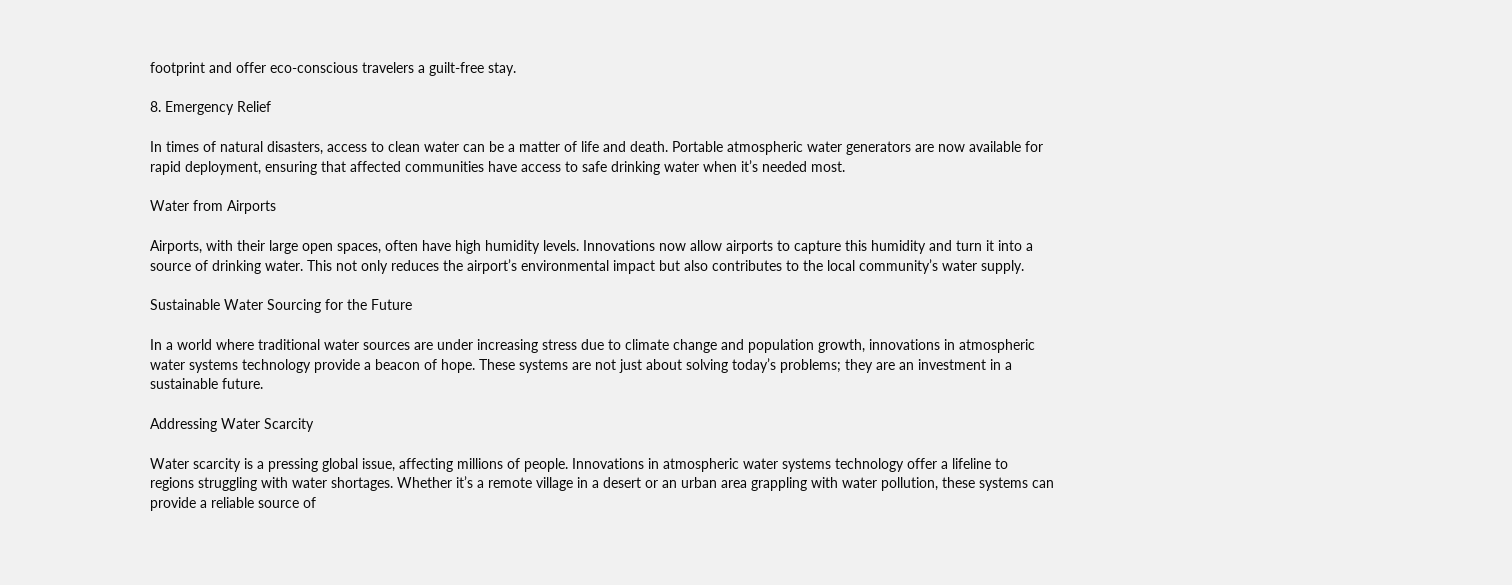footprint and offer eco-conscious travelers a guilt-free stay.

8. Emergency Relief

In times of natural disasters, access to clean water can be a matter of life and death. Portable atmospheric water generators are now available for rapid deployment, ensuring that affected communities have access to safe drinking water when it’s needed most.

Water from Airports

Airports, with their large open spaces, often have high humidity levels. Innovations now allow airports to capture this humidity and turn it into a source of drinking water. This not only reduces the airport’s environmental impact but also contributes to the local community’s water supply.

Sustainable Water Sourcing for the Future

In a world where traditional water sources are under increasing stress due to climate change and population growth, innovations in atmospheric water systems technology provide a beacon of hope. These systems are not just about solving today’s problems; they are an investment in a sustainable future.

Addressing Water Scarcity

Water scarcity is a pressing global issue, affecting millions of people. Innovations in atmospheric water systems technology offer a lifeline to regions struggling with water shortages. Whether it’s a remote village in a desert or an urban area grappling with water pollution, these systems can provide a reliable source of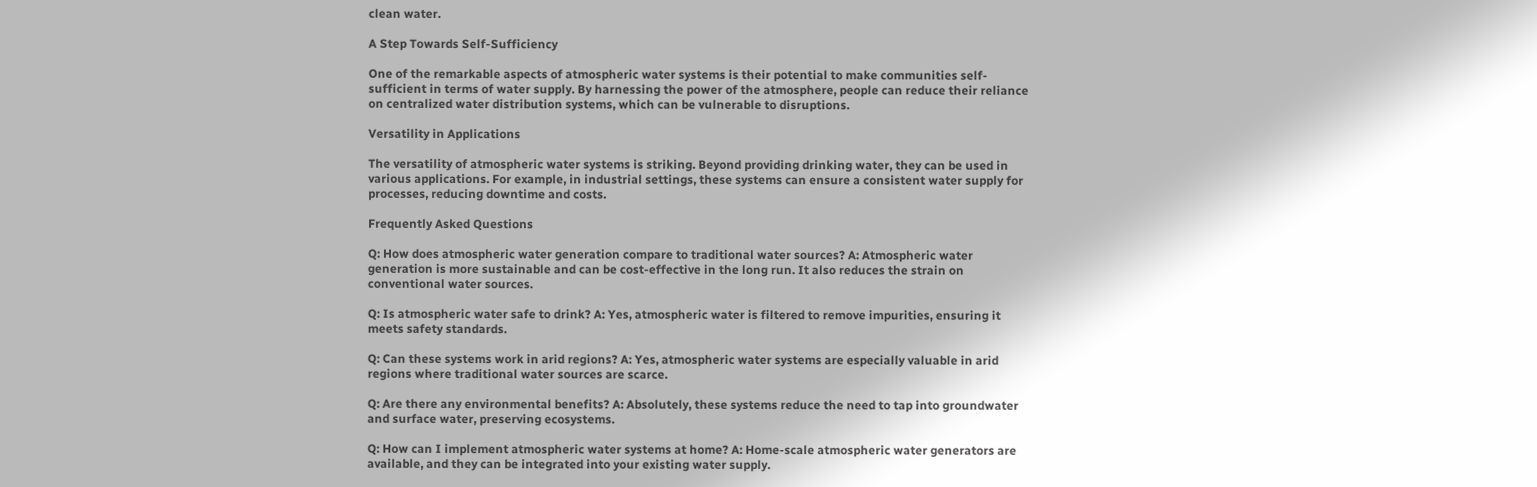clean water.

A Step Towards Self-Sufficiency

One of the remarkable aspects of atmospheric water systems is their potential to make communities self-sufficient in terms of water supply. By harnessing the power of the atmosphere, people can reduce their reliance on centralized water distribution systems, which can be vulnerable to disruptions.

Versatility in Applications

The versatility of atmospheric water systems is striking. Beyond providing drinking water, they can be used in various applications. For example, in industrial settings, these systems can ensure a consistent water supply for processes, reducing downtime and costs.

Frequently Asked Questions

Q: How does atmospheric water generation compare to traditional water sources? A: Atmospheric water generation is more sustainable and can be cost-effective in the long run. It also reduces the strain on conventional water sources.

Q: Is atmospheric water safe to drink? A: Yes, atmospheric water is filtered to remove impurities, ensuring it meets safety standards.

Q: Can these systems work in arid regions? A: Yes, atmospheric water systems are especially valuable in arid regions where traditional water sources are scarce.

Q: Are there any environmental benefits? A: Absolutely, these systems reduce the need to tap into groundwater and surface water, preserving ecosystems.

Q: How can I implement atmospheric water systems at home? A: Home-scale atmospheric water generators are available, and they can be integrated into your existing water supply.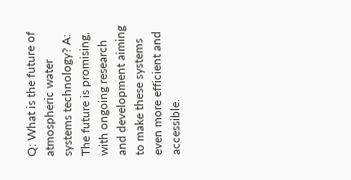Q: What is the future of atmospheric water systems technology? A: The future is promising, with ongoing research and development aiming to make these systems even more efficient and accessible.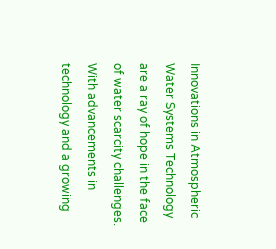Innovations in Atmospheric Water Systems Technology are a ray of hope in the face of water scarcity challenges. With advancements in technology and a growing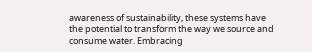awareness of sustainability, these systems have the potential to transform the way we source and consume water. Embracing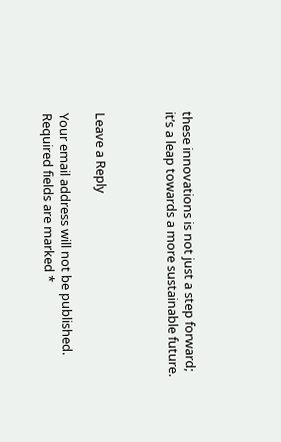these innovations is not just a step forward; it’s a leap towards a more sustainable future.



Leave a Reply

Your email address will not be published. Required fields are marked *